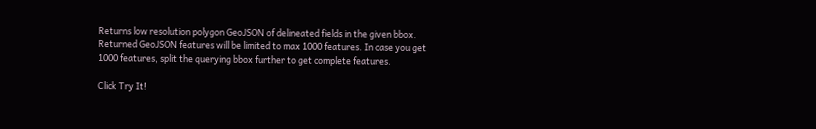Returns low resolution polygon GeoJSON of delineated fields in the given bbox. Returned GeoJSON features will be limited to max 1000 features. In case you get 1000 features, split the querying bbox further to get complete features.

Click Try It!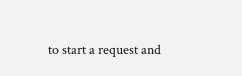to start a request and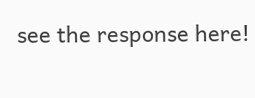see the response here!